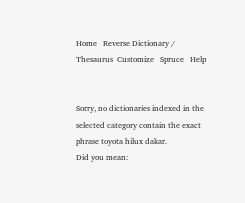Home   Reverse Dictionary / Thesaurus  Customize   Spruce   Help


Sorry, no dictionaries indexed in the selected category contain the exact phrase toyota hilux dakar.
Did you mean: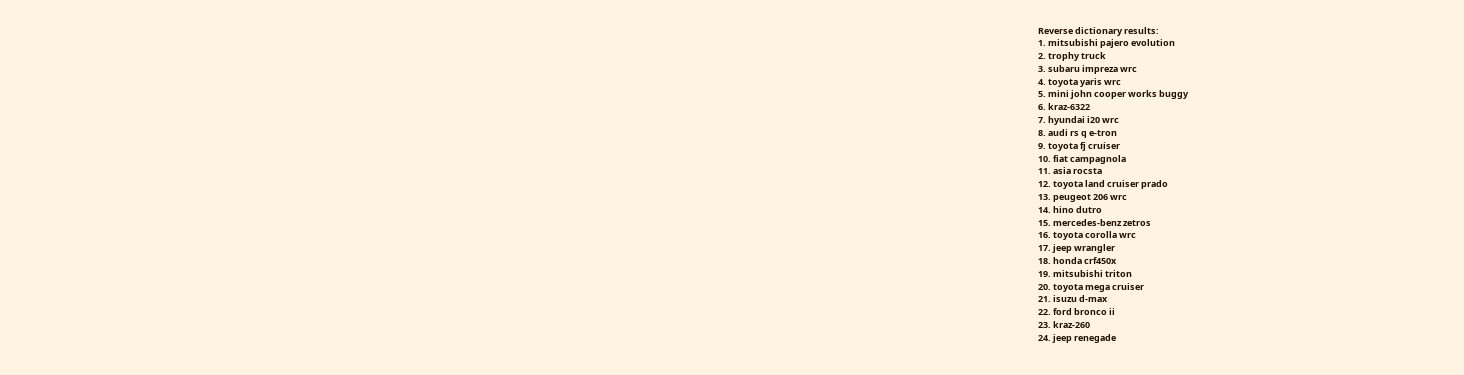Reverse dictionary results:
1. mitsubishi pajero evolution
2. trophy truck
3. subaru impreza wrc
4. toyota yaris wrc
5. mini john cooper works buggy
6. kraz-6322
7. hyundai i20 wrc
8. audi rs q e-tron
9. toyota fj cruiser
10. fiat campagnola
11. asia rocsta
12. toyota land cruiser prado
13. peugeot 206 wrc
14. hino dutro
15. mercedes-benz zetros
16. toyota corolla wrc
17. jeep wrangler
18. honda crf450x
19. mitsubishi triton
20. toyota mega cruiser
21. isuzu d-max
22. ford bronco ii
23. kraz-260
24. jeep renegade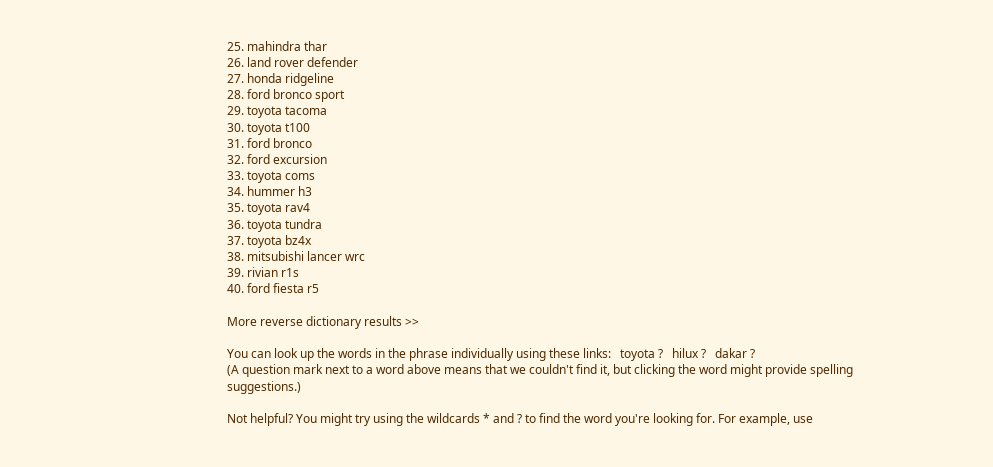25. mahindra thar
26. land rover defender
27. honda ridgeline
28. ford bronco sport
29. toyota tacoma
30. toyota t100
31. ford bronco
32. ford excursion
33. toyota coms
34. hummer h3
35. toyota rav4
36. toyota tundra
37. toyota bz4x
38. mitsubishi lancer wrc
39. rivian r1s
40. ford fiesta r5

More reverse dictionary results >>

You can look up the words in the phrase individually using these links:   toyota ?   hilux ?   dakar ?
(A question mark next to a word above means that we couldn't find it, but clicking the word might provide spelling suggestions.)

Not helpful? You might try using the wildcards * and ? to find the word you're looking for. For example, use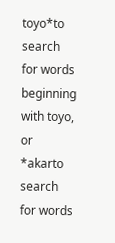toyo*to search for words beginning with toyo, or
*akarto search for words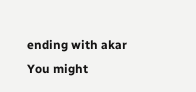ending with akar
You might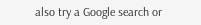also try a Google search or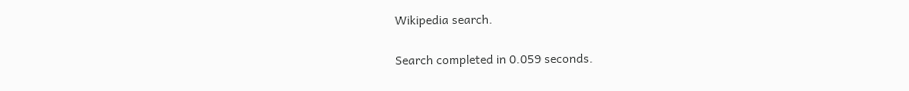Wikipedia search.

Search completed in 0.059 seconds.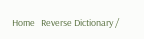Home   Reverse Dictionary /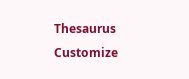Thesaurus  Customize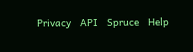Privacy   API   Spruce   Help